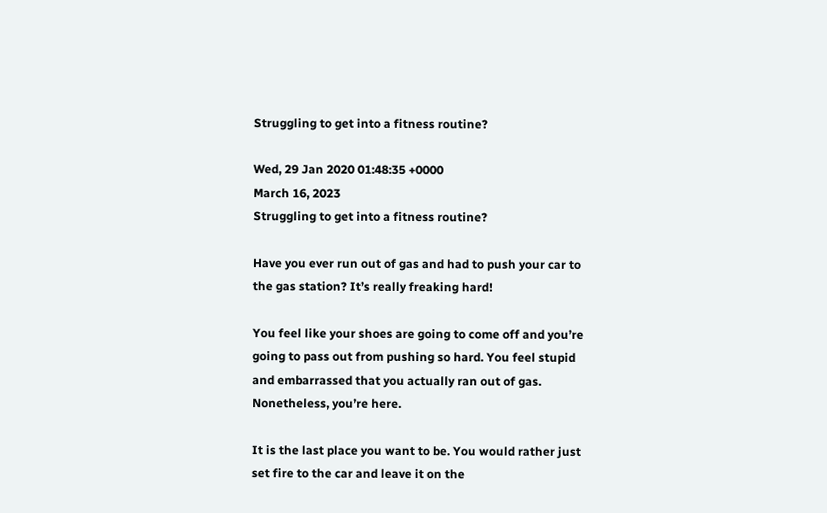Struggling to get into a fitness routine?

Wed, 29 Jan 2020 01:48:35 +0000
March 16, 2023
Struggling to get into a fitness routine?

Have you ever run out of gas and had to push your car to the gas station? It’s really freaking hard!

You feel like your shoes are going to come off and you’re going to pass out from pushing so hard. You feel stupid and embarrassed that you actually ran out of gas. Nonetheless, you’re here.

It is the last place you want to be. You would rather just set fire to the car and leave it on the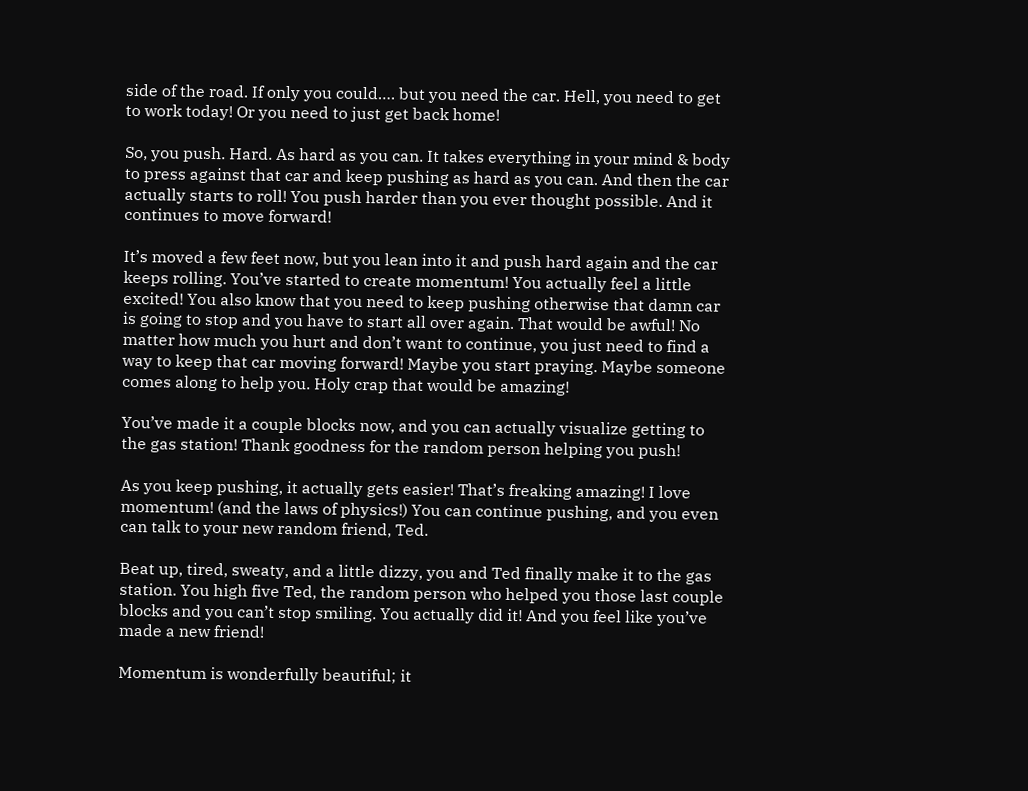side of the road. If only you could…. but you need the car. Hell, you need to get to work today! Or you need to just get back home!

So, you push. Hard. As hard as you can. It takes everything in your mind & body to press against that car and keep pushing as hard as you can. And then the car actually starts to roll! You push harder than you ever thought possible. And it continues to move forward!

It’s moved a few feet now, but you lean into it and push hard again and the car keeps rolling. You’ve started to create momentum! You actually feel a little excited! You also know that you need to keep pushing otherwise that damn car is going to stop and you have to start all over again. That would be awful! No matter how much you hurt and don’t want to continue, you just need to find a way to keep that car moving forward! Maybe you start praying. Maybe someone comes along to help you. Holy crap that would be amazing!

You’ve made it a couple blocks now, and you can actually visualize getting to the gas station! Thank goodness for the random person helping you push!

As you keep pushing, it actually gets easier! That’s freaking amazing! I love momentum! (and the laws of physics!) You can continue pushing, and you even can talk to your new random friend, Ted.

Beat up, tired, sweaty, and a little dizzy, you and Ted finally make it to the gas station. You high five Ted, the random person who helped you those last couple blocks and you can’t stop smiling. You actually did it! And you feel like you’ve made a new friend!

Momentum is wonderfully beautiful; it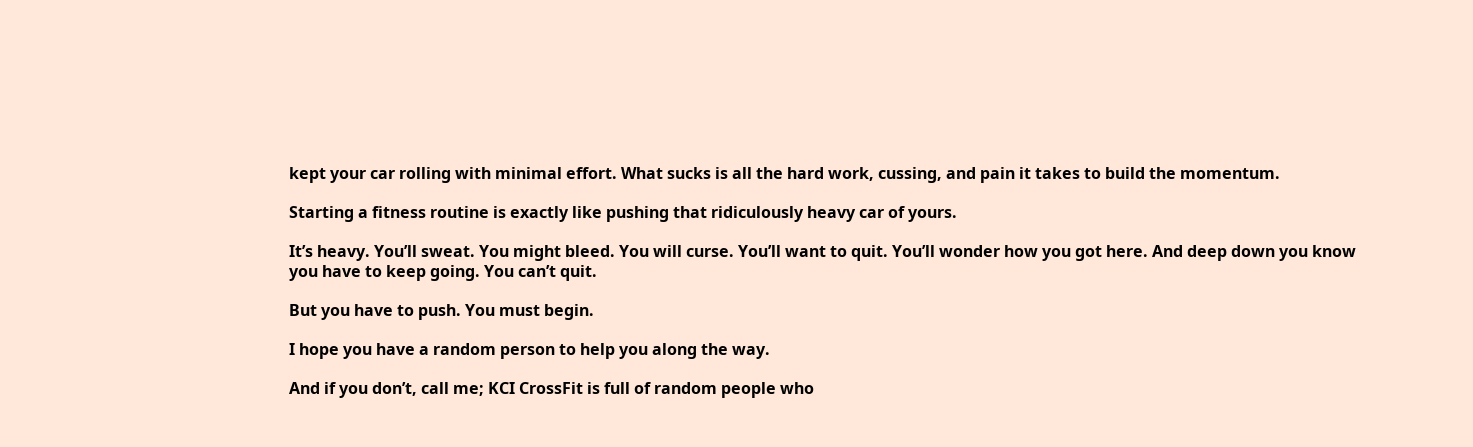kept your car rolling with minimal effort. What sucks is all the hard work, cussing, and pain it takes to build the momentum.

Starting a fitness routine is exactly like pushing that ridiculously heavy car of yours.

It’s heavy. You’ll sweat. You might bleed. You will curse. You’ll want to quit. You’ll wonder how you got here. And deep down you know you have to keep going. You can’t quit.

But you have to push. You must begin.

I hope you have a random person to help you along the way.

And if you don’t, call me; KCI CrossFit is full of random people who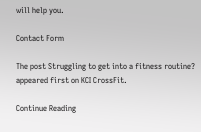will help you.

Contact Form

The post Struggling to get into a fitness routine? appeared first on KCI CrossFit.

Continue Reading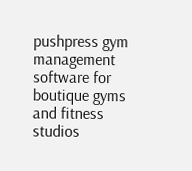pushpress gym management software for boutique gyms and fitness studios